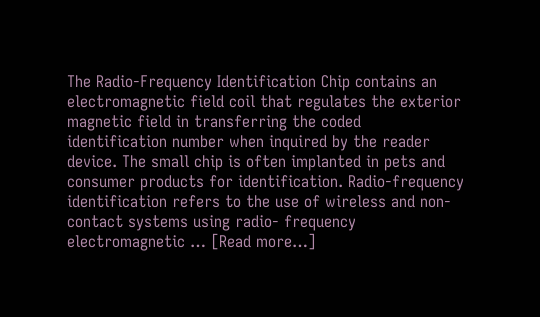The Radio-Frequency Identification Chip contains an electromagnetic field coil that regulates the exterior magnetic field in transferring the coded identification number when inquired by the reader device. The small chip is often implanted in pets and consumer products for identification. Radio-frequency identification refers to the use of wireless and non-contact systems using radio- frequency electromagnetic … [Read more…]